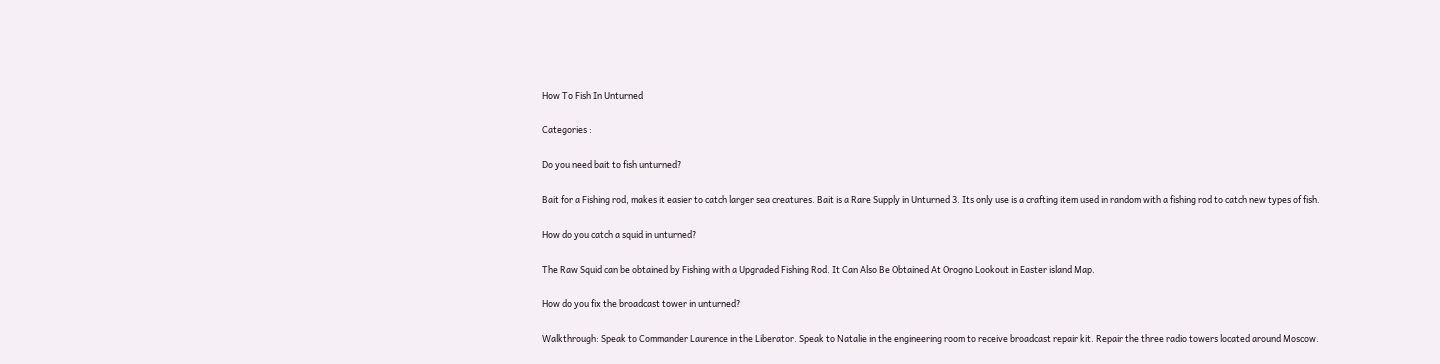How To Fish In Unturned

Categories :

Do you need bait to fish unturned?

Bait for a Fishing rod, makes it easier to catch larger sea creatures. Bait is a Rare Supply in Unturned 3. Its only use is a crafting item used in random with a fishing rod to catch new types of fish.

How do you catch a squid in unturned?

The Raw Squid can be obtained by Fishing with a Upgraded Fishing Rod. It Can Also Be Obtained At Orogno Lookout in Easter island Map.

How do you fix the broadcast tower in unturned?

Walkthrough: Speak to Commander Laurence in the Liberator. Speak to Natalie in the engineering room to receive broadcast repair kit. Repair the three radio towers located around Moscow.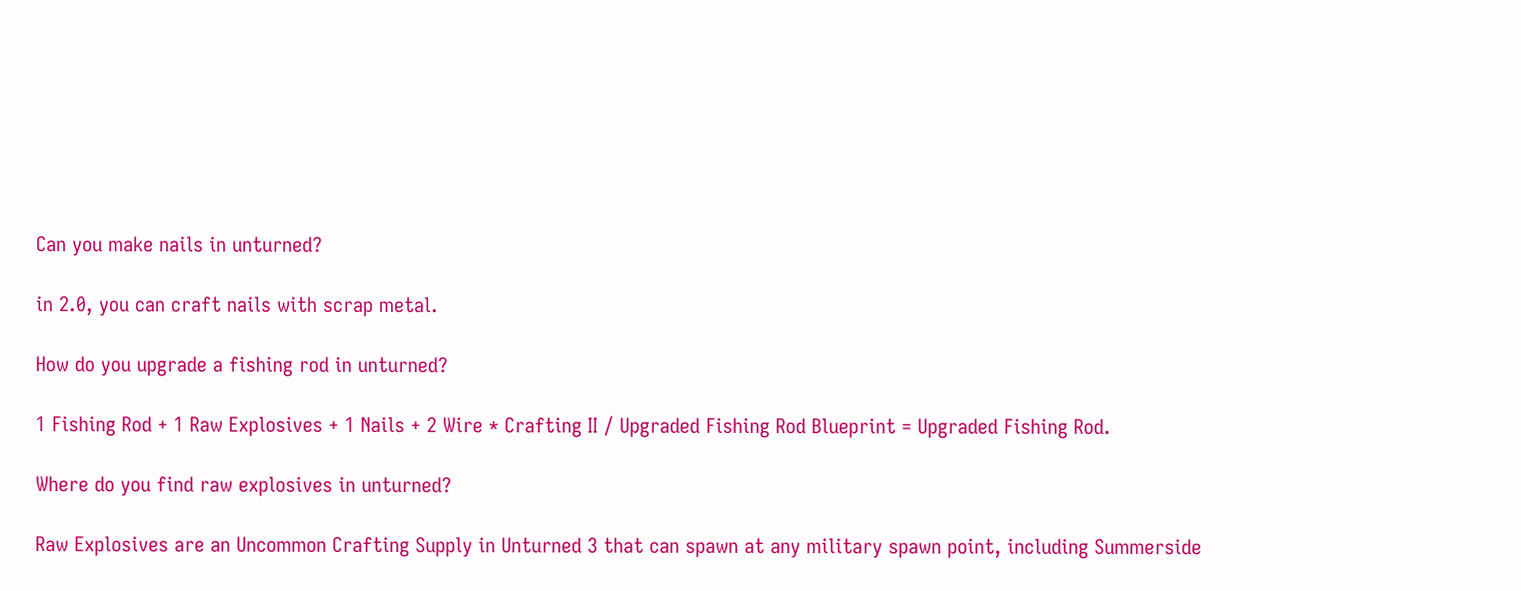Can you make nails in unturned?

in 2.0, you can craft nails with scrap metal.

How do you upgrade a fishing rod in unturned?

1 Fishing Rod + 1 Raw Explosives + 1 Nails + 2 Wire * Crafting II / Upgraded Fishing Rod Blueprint = Upgraded Fishing Rod.

Where do you find raw explosives in unturned?

Raw Explosives are an Uncommon Crafting Supply in Unturned 3 that can spawn at any military spawn point, including Summerside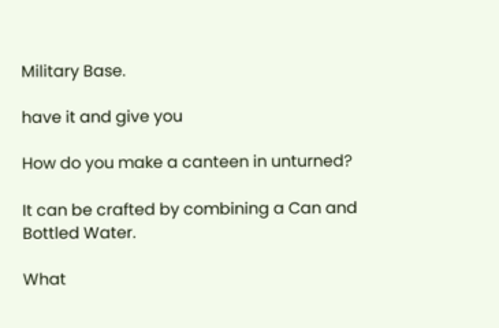Military Base.

have it and give you

How do you make a canteen in unturned?

It can be crafted by combining a Can and Bottled Water.

What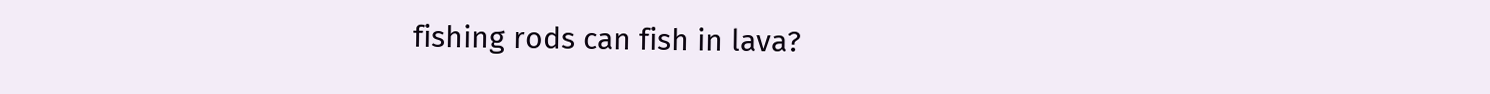fishing rods can fish in lava?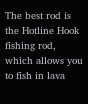The best rod is the Hotline Hook fishing rod, which allows you to fish in lava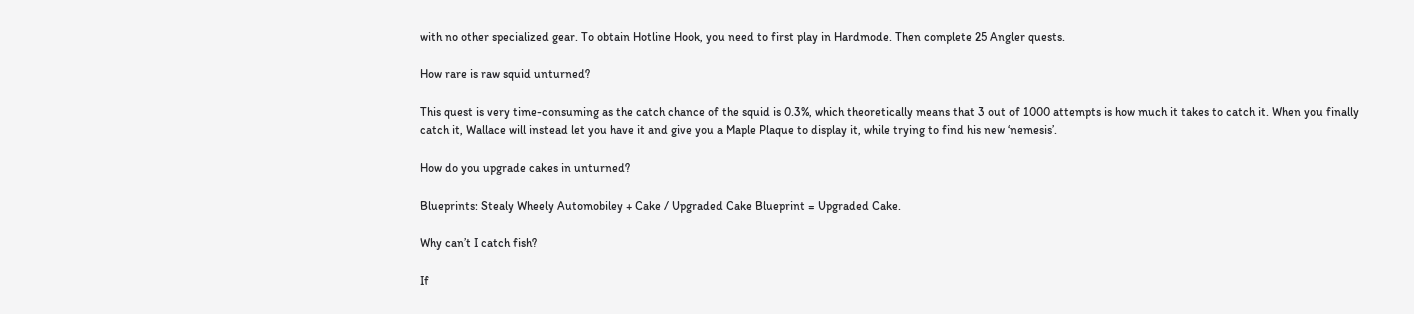with no other specialized gear. To obtain Hotline Hook, you need to first play in Hardmode. Then complete 25 Angler quests.

How rare is raw squid unturned?

This quest is very time-consuming as the catch chance of the squid is 0.3%, which theoretically means that 3 out of 1000 attempts is how much it takes to catch it. When you finally catch it, Wallace will instead let you have it and give you a Maple Plaque to display it, while trying to find his new ‘nemesis’.

How do you upgrade cakes in unturned?

Blueprints: Stealy Wheely Automobiley + Cake / Upgraded Cake Blueprint = Upgraded Cake.

Why can’t I catch fish?

If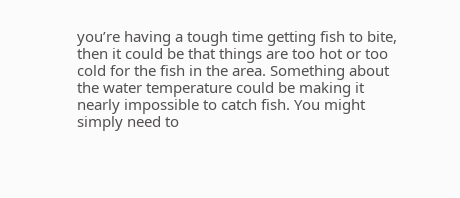you’re having a tough time getting fish to bite, then it could be that things are too hot or too cold for the fish in the area. Something about the water temperature could be making it nearly impossible to catch fish. You might simply need to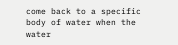come back to a specific body of water when the water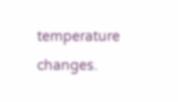temperature changes.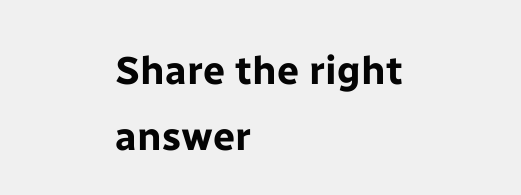Share the right answer